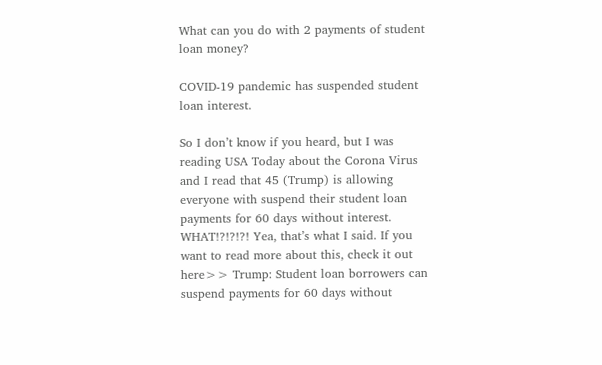What can you do with 2 payments of student loan money?

COVID-19 pandemic has suspended student loan interest.

So I don’t know if you heard, but I was reading USA Today about the Corona Virus and I read that 45 (Trump) is allowing everyone with suspend their student loan payments for 60 days without interest. WHAT!?!?!?! Yea, that’s what I said. If you want to read more about this, check it out here>> Trump: Student loan borrowers can suspend payments for 60 days without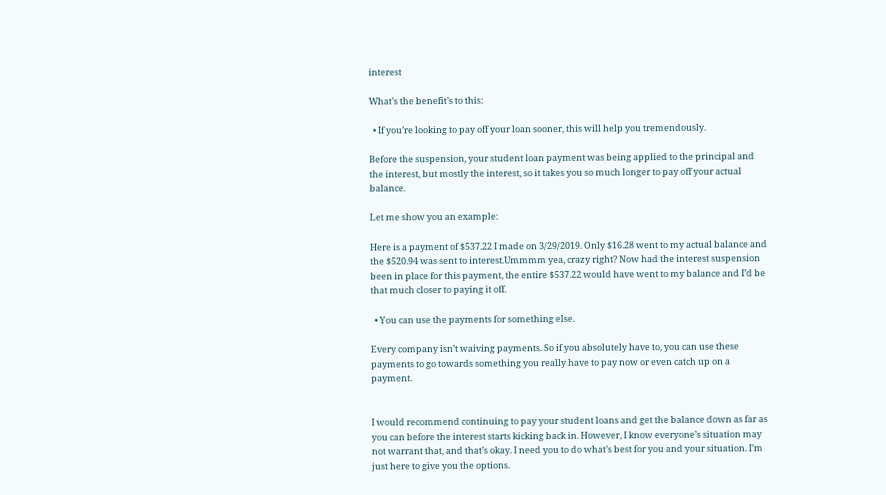interest

What’s the benefit’s to this:

  • If you’re looking to pay off your loan sooner, this will help you tremendously.

Before the suspension, your student loan payment was being applied to the principal and the interest, but mostly the interest, so it takes you so much longer to pay off your actual balance.

Let me show you an example:

Here is a payment of $537.22 I made on 3/29/2019. Only $16.28 went to my actual balance and the $520.94 was sent to interest.Ummmm yea, crazy right? Now had the interest suspension been in place for this payment, the entire $537.22 would have went to my balance and I’d be that much closer to paying it off.

  • You can use the payments for something else.

Every company isn’t waiving payments. So if you absolutely have to, you can use these payments to go towards something you really have to pay now or even catch up on a payment.


I would recommend continuing to pay your student loans and get the balance down as far as you can before the interest starts kicking back in. However, I know everyone’s situation may not warrant that, and that’s okay. I need you to do what’s best for you and your situation. I’m just here to give you the options.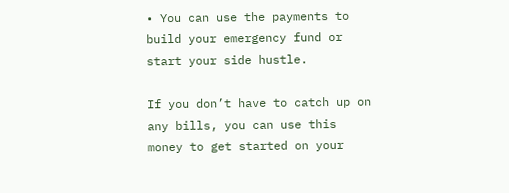• You can use the payments to build your emergency fund or start your side hustle.

If you don’t have to catch up on any bills, you can use this money to get started on your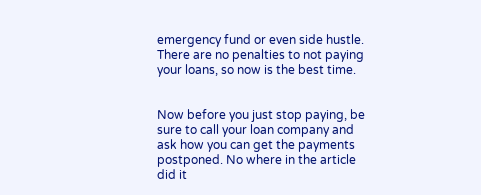emergency fund or even side hustle. There are no penalties to not paying your loans, so now is the best time.


Now before you just stop paying, be sure to call your loan company and ask how you can get the payments postponed. No where in the article did it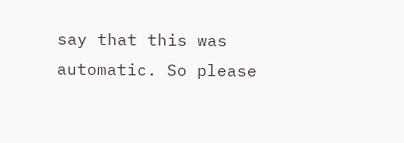say that this was automatic. So please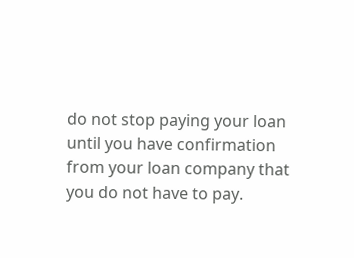do not stop paying your loan until you have confirmation from your loan company that you do not have to pay.